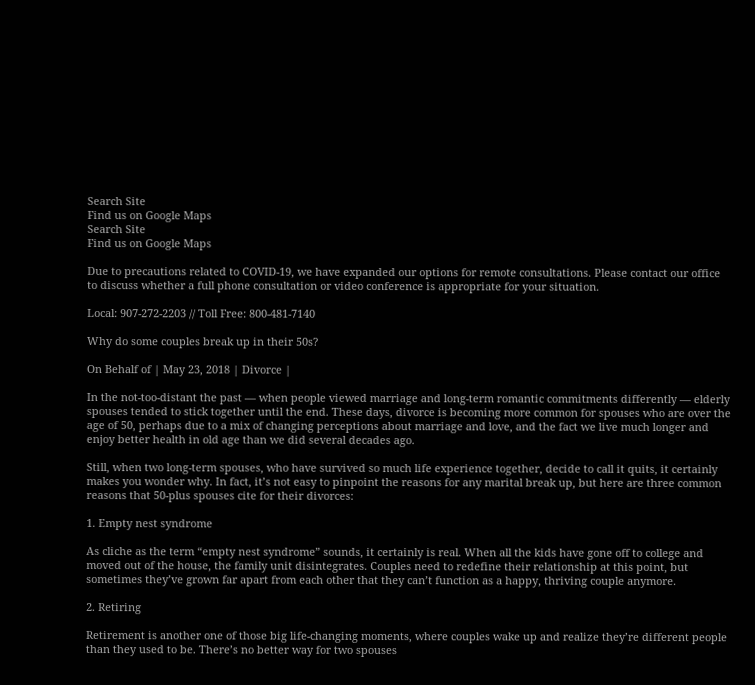Search Site
Find us on Google Maps
Search Site
Find us on Google Maps

Due to precautions related to COVID-19, we have expanded our options for remote consultations. Please contact our office to discuss whether a full phone consultation or video conference is appropriate for your situation.

Local: 907-272-2203 // Toll Free: 800-481-7140

Why do some couples break up in their 50s?

On Behalf of | May 23, 2018 | Divorce |

In the not-too-distant the past — when people viewed marriage and long-term romantic commitments differently — elderly spouses tended to stick together until the end. These days, divorce is becoming more common for spouses who are over the age of 50, perhaps due to a mix of changing perceptions about marriage and love, and the fact we live much longer and enjoy better health in old age than we did several decades ago.

Still, when two long-term spouses, who have survived so much life experience together, decide to call it quits, it certainly makes you wonder why. In fact, it’s not easy to pinpoint the reasons for any marital break up, but here are three common reasons that 50-plus spouses cite for their divorces:

1. Empty nest syndrome

As cliche as the term “empty nest syndrome” sounds, it certainly is real. When all the kids have gone off to college and moved out of the house, the family unit disintegrates. Couples need to redefine their relationship at this point, but sometimes they’ve grown far apart from each other that they can’t function as a happy, thriving couple anymore.

2. Retiring

Retirement is another one of those big life-changing moments, where couples wake up and realize they’re different people than they used to be. There’s no better way for two spouses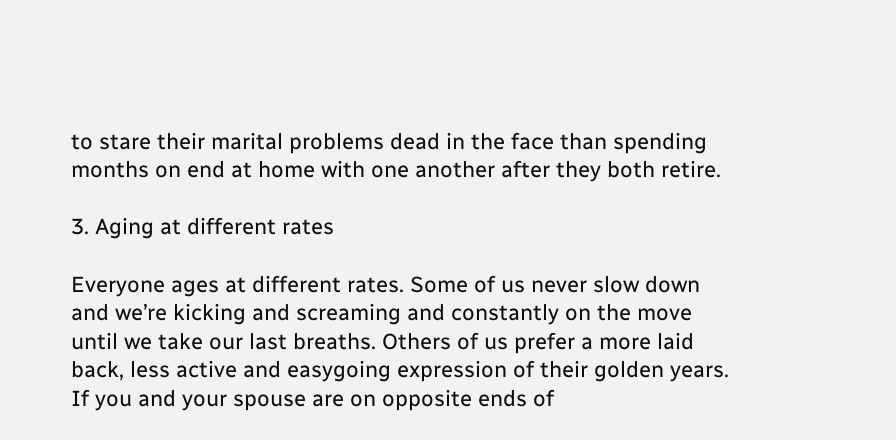to stare their marital problems dead in the face than spending months on end at home with one another after they both retire.

3. Aging at different rates

Everyone ages at different rates. Some of us never slow down and we’re kicking and screaming and constantly on the move until we take our last breaths. Others of us prefer a more laid back, less active and easygoing expression of their golden years. If you and your spouse are on opposite ends of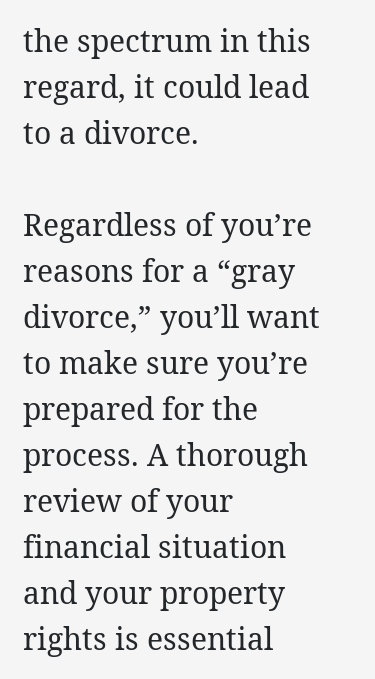the spectrum in this regard, it could lead to a divorce.

Regardless of you’re reasons for a “gray divorce,” you’ll want to make sure you’re prepared for the process. A thorough review of your financial situation and your property rights is essential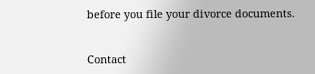before you file your divorce documents.


Contact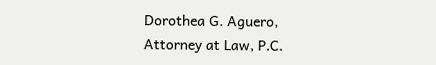Dorothea G. Aguero, Attorney at Law, P.C.